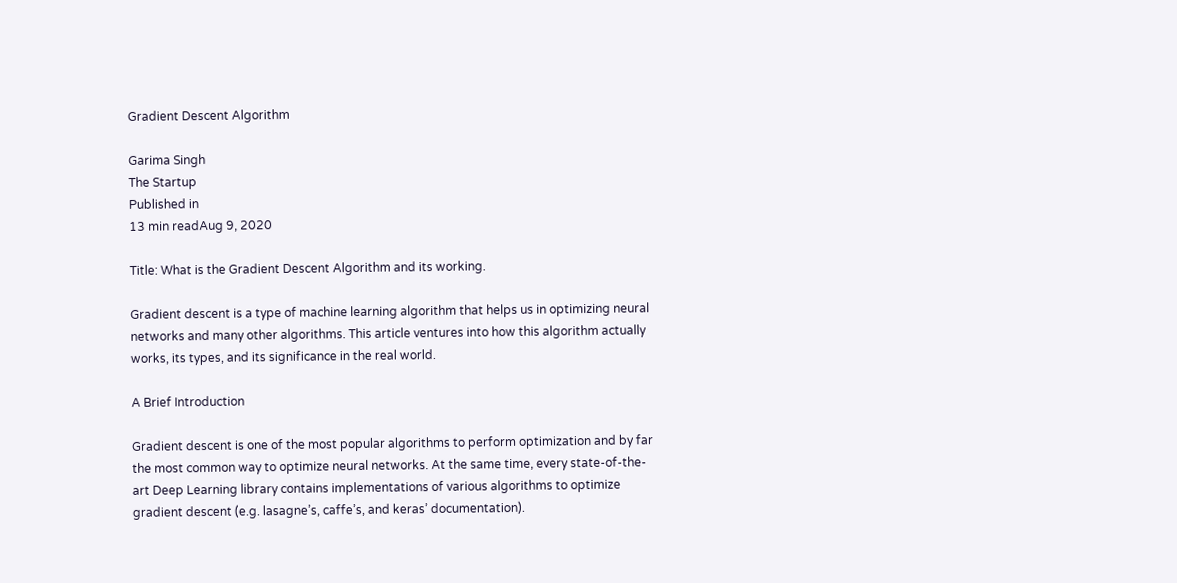Gradient Descent Algorithm

Garima Singh
The Startup
Published in
13 min readAug 9, 2020

Title: What is the Gradient Descent Algorithm and its working.

Gradient descent is a type of machine learning algorithm that helps us in optimizing neural networks and many other algorithms. This article ventures into how this algorithm actually works, its types, and its significance in the real world.

A Brief Introduction

Gradient descent is one of the most popular algorithms to perform optimization and by far the most common way to optimize neural networks. At the same time, every state-of-the-art Deep Learning library contains implementations of various algorithms to optimize gradient descent (e.g. lasagne’s, caffe’s, and keras’ documentation).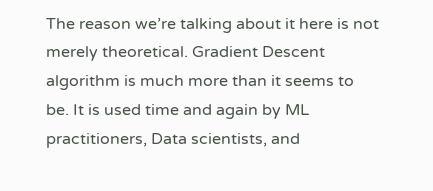The reason we’re talking about it here is not merely theoretical. Gradient Descent algorithm is much more than it seems to be. It is used time and again by ML practitioners, Data scientists, and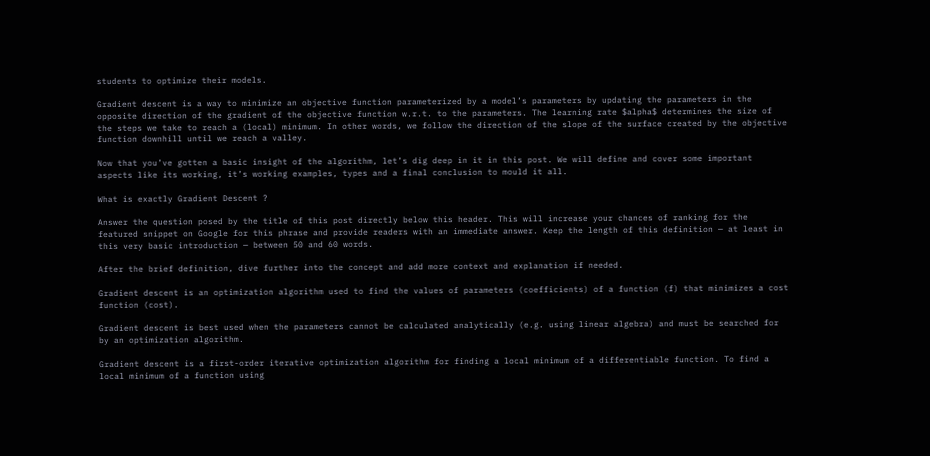students to optimize their models.

Gradient descent is a way to minimize an objective function parameterized by a model’s parameters by updating the parameters in the opposite direction of the gradient of the objective function w.r.t. to the parameters. The learning rate $alpha$ determines the size of the steps we take to reach a (local) minimum. In other words, we follow the direction of the slope of the surface created by the objective function downhill until we reach a valley.

Now that you’ve gotten a basic insight of the algorithm, let’s dig deep in it in this post. We will define and cover some important aspects like its working, it’s working examples, types and a final conclusion to mould it all.

What is exactly Gradient Descent ?

Answer the question posed by the title of this post directly below this header. This will increase your chances of ranking for the featured snippet on Google for this phrase and provide readers with an immediate answer. Keep the length of this definition — at least in this very basic introduction — between 50 and 60 words.

After the brief definition, dive further into the concept and add more context and explanation if needed.

Gradient descent is an optimization algorithm used to find the values of parameters (coefficients) of a function (f) that minimizes a cost function (cost).

Gradient descent is best used when the parameters cannot be calculated analytically (e.g. using linear algebra) and must be searched for by an optimization algorithm.

Gradient descent is a first-order iterative optimization algorithm for finding a local minimum of a differentiable function. To find a local minimum of a function using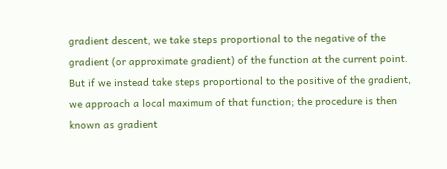gradient descent, we take steps proportional to the negative of the gradient (or approximate gradient) of the function at the current point. But if we instead take steps proportional to the positive of the gradient, we approach a local maximum of that function; the procedure is then known as gradient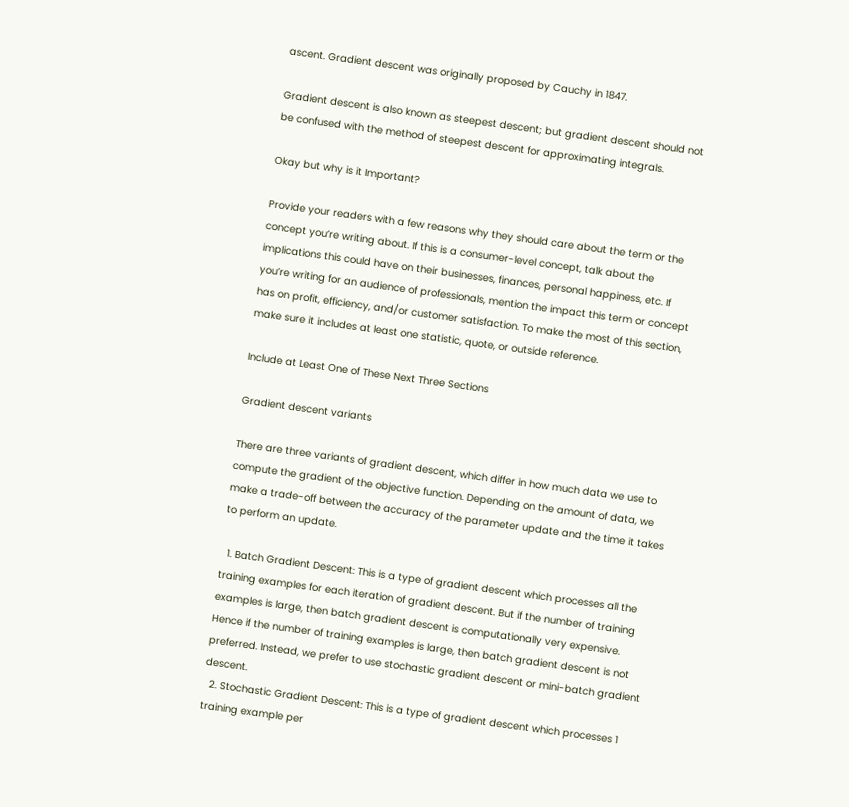ascent. Gradient descent was originally proposed by Cauchy in 1847.

Gradient descent is also known as steepest descent; but gradient descent should not be confused with the method of steepest descent for approximating integrals.

Okay but why is it Important?

Provide your readers with a few reasons why they should care about the term or the concept you’re writing about. If this is a consumer-level concept, talk about the implications this could have on their businesses, finances, personal happiness, etc. If you’re writing for an audience of professionals, mention the impact this term or concept has on profit, efficiency, and/or customer satisfaction. To make the most of this section, make sure it includes at least one statistic, quote, or outside reference.

Include at Least One of These Next Three Sections

Gradient descent variants

There are three variants of gradient descent, which differ in how much data we use to compute the gradient of the objective function. Depending on the amount of data, we make a trade-off between the accuracy of the parameter update and the time it takes to perform an update.

  1. Batch Gradient Descent: This is a type of gradient descent which processes all the training examples for each iteration of gradient descent. But if the number of training examples is large, then batch gradient descent is computationally very expensive. Hence if the number of training examples is large, then batch gradient descent is not preferred. Instead, we prefer to use stochastic gradient descent or mini-batch gradient descent.
  2. Stochastic Gradient Descent: This is a type of gradient descent which processes 1 training example per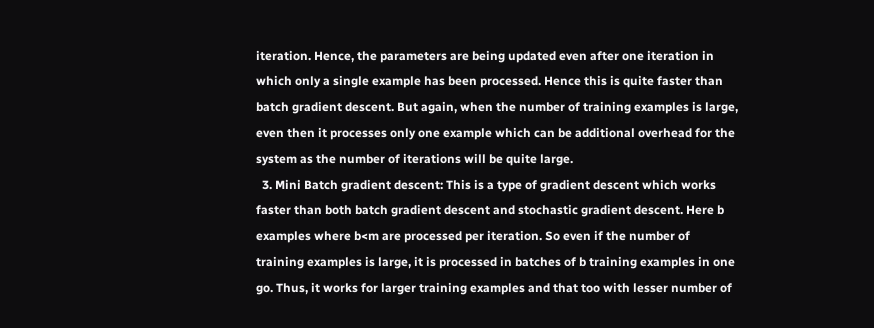iteration. Hence, the parameters are being updated even after one iteration in which only a single example has been processed. Hence this is quite faster than batch gradient descent. But again, when the number of training examples is large, even then it processes only one example which can be additional overhead for the system as the number of iterations will be quite large.
  3. Mini Batch gradient descent: This is a type of gradient descent which works faster than both batch gradient descent and stochastic gradient descent. Here b examples where b<m are processed per iteration. So even if the number of training examples is large, it is processed in batches of b training examples in one go. Thus, it works for larger training examples and that too with lesser number of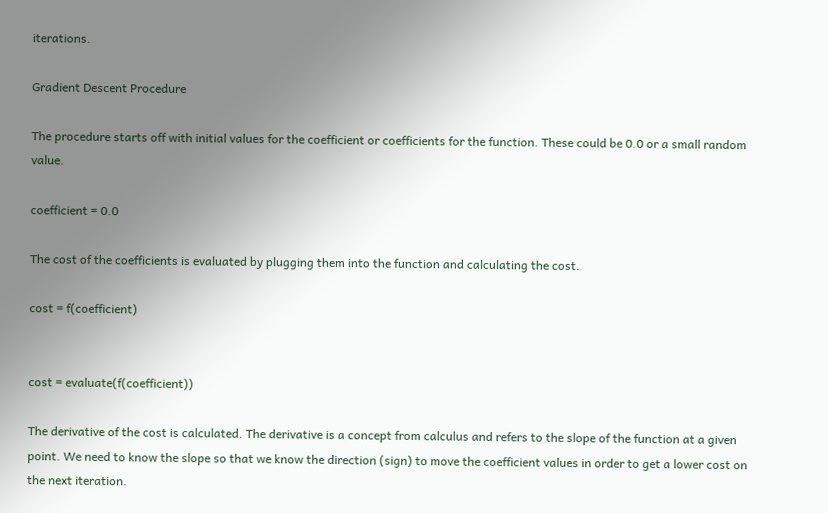iterations.

Gradient Descent Procedure

The procedure starts off with initial values for the coefficient or coefficients for the function. These could be 0.0 or a small random value.

coefficient = 0.0

The cost of the coefficients is evaluated by plugging them into the function and calculating the cost.

cost = f(coefficient)


cost = evaluate(f(coefficient))

The derivative of the cost is calculated. The derivative is a concept from calculus and refers to the slope of the function at a given point. We need to know the slope so that we know the direction (sign) to move the coefficient values in order to get a lower cost on the next iteration.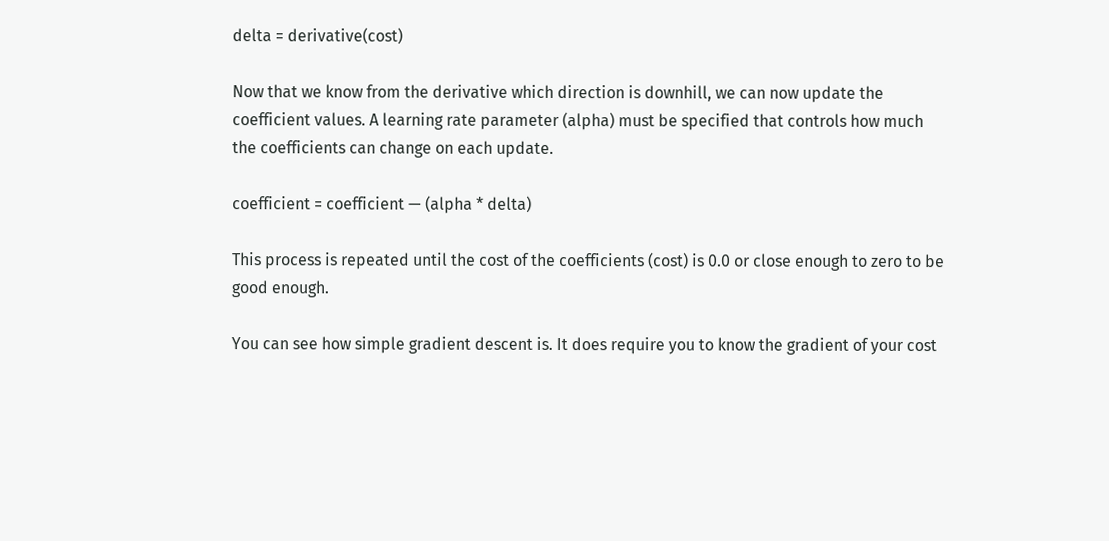delta = derivative(cost)

Now that we know from the derivative which direction is downhill, we can now update the coefficient values. A learning rate parameter (alpha) must be specified that controls how much the coefficients can change on each update.

coefficient = coefficient — (alpha * delta)

This process is repeated until the cost of the coefficients (cost) is 0.0 or close enough to zero to be good enough.

You can see how simple gradient descent is. It does require you to know the gradient of your cost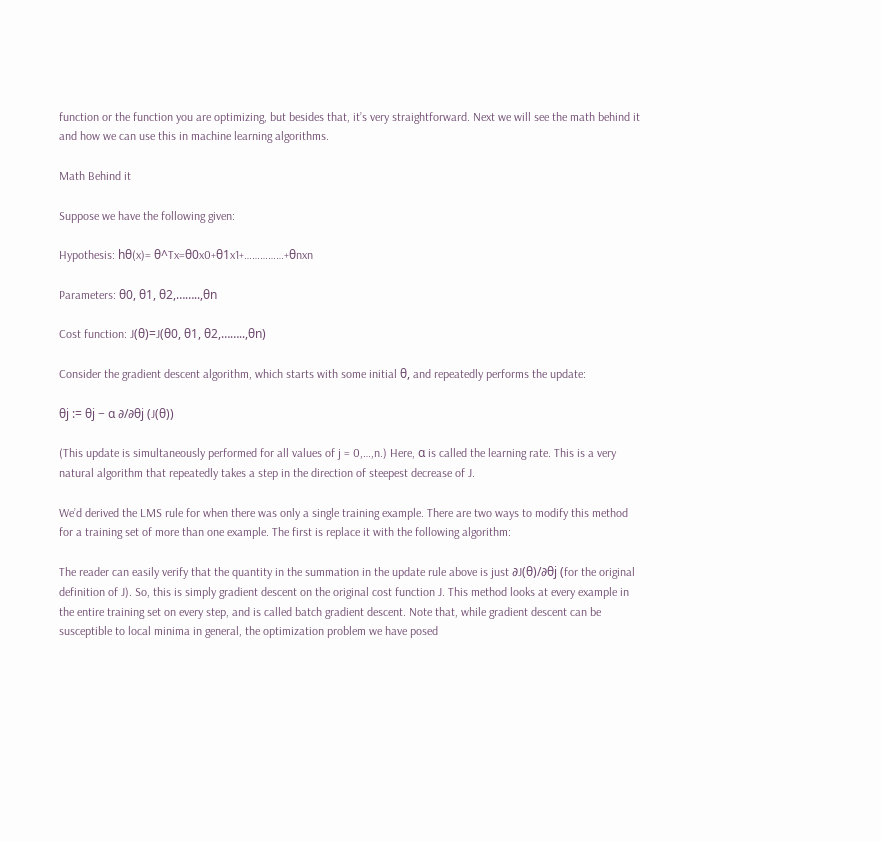function or the function you are optimizing, but besides that, it’s very straightforward. Next we will see the math behind it and how we can use this in machine learning algorithms.

Math Behind it

Suppose we have the following given:

Hypothesis: hθ(x)= θ^Tx=θ0x0+θ1x1+……………+θnxn

Parameters: θ0, θ1, θ2,……..,θn

Cost function: J(θ)=J(θ0, θ1, θ2,……..,θn)

Consider the gradient descent algorithm, which starts with some initial θ, and repeatedly performs the update:

θj := θj − α ∂/∂θj (J(θ))

(This update is simultaneously performed for all values of j = 0,…,n.) Here, α is called the learning rate. This is a very natural algorithm that repeatedly takes a step in the direction of steepest decrease of J.

We’d derived the LMS rule for when there was only a single training example. There are two ways to modify this method for a training set of more than one example. The first is replace it with the following algorithm:

The reader can easily verify that the quantity in the summation in the update rule above is just ∂J(θ)/∂θj (for the original definition of J). So, this is simply gradient descent on the original cost function J. This method looks at every example in the entire training set on every step, and is called batch gradient descent. Note that, while gradient descent can be susceptible to local minima in general, the optimization problem we have posed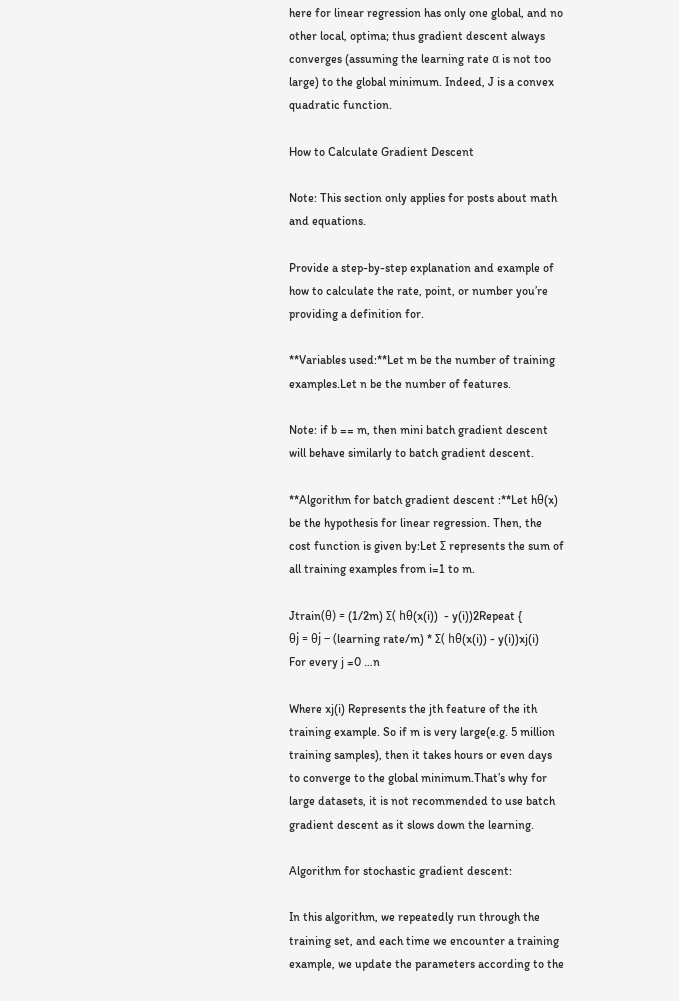here for linear regression has only one global, and no other local, optima; thus gradient descent always converges (assuming the learning rate α is not too large) to the global minimum. Indeed, J is a convex quadratic function.

How to Calculate Gradient Descent

Note: This section only applies for posts about math and equations.

Provide a step-by-step explanation and example of how to calculate the rate, point, or number you’re providing a definition for.

**Variables used:**Let m be the number of training examples.Let n be the number of features.

Note: if b == m, then mini batch gradient descent will behave similarly to batch gradient descent.

**Algorithm for batch gradient descent :**Let hθ(x) be the hypothesis for linear regression. Then, the cost function is given by:Let Σ represents the sum of all training examples from i=1 to m.

Jtrain(θ) = (1/2m) Σ( hθ(x(i))  - y(i))2Repeat {
θj = θj – (learning rate/m) * Σ( hθ(x(i)) - y(i))xj(i)
For every j =0 …n

Where xj(i) Represents the jth feature of the ith training example. So if m is very large(e.g. 5 million training samples), then it takes hours or even days to converge to the global minimum.That’s why for large datasets, it is not recommended to use batch gradient descent as it slows down the learning.

Algorithm for stochastic gradient descent:

In this algorithm, we repeatedly run through the training set, and each time we encounter a training example, we update the parameters according to the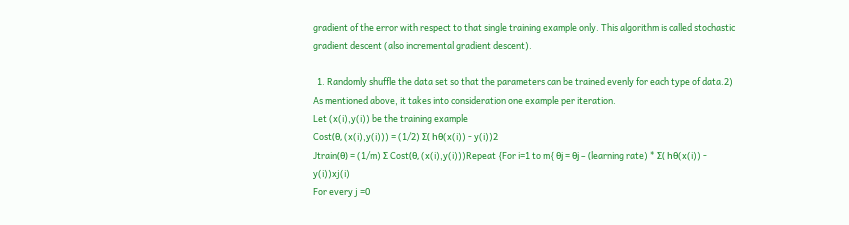gradient of the error with respect to that single training example only. This algorithm is called stochastic gradient descent (also incremental gradient descent).

  1. Randomly shuffle the data set so that the parameters can be trained evenly for each type of data.2) As mentioned above, it takes into consideration one example per iteration.
Let (x(i),y(i)) be the training example
Cost(θ, (x(i),y(i))) = (1/2) Σ( hθ(x(i)) - y(i))2
Jtrain(θ) = (1/m) Σ Cost(θ, (x(i),y(i)))Repeat {For i=1 to m{ θj = θj – (learning rate) * Σ( hθ(x(i)) - y(i))xj(i)
For every j =0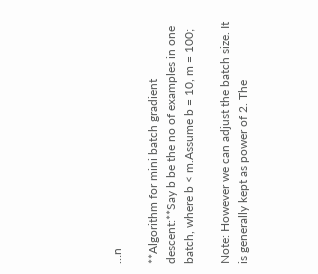…n

**Algorithm for mini batch gradient descent:**Say b be the no of examples in one batch, where b < m.Assume b = 10, m = 100;

Note: However we can adjust the batch size. It is generally kept as power of 2. The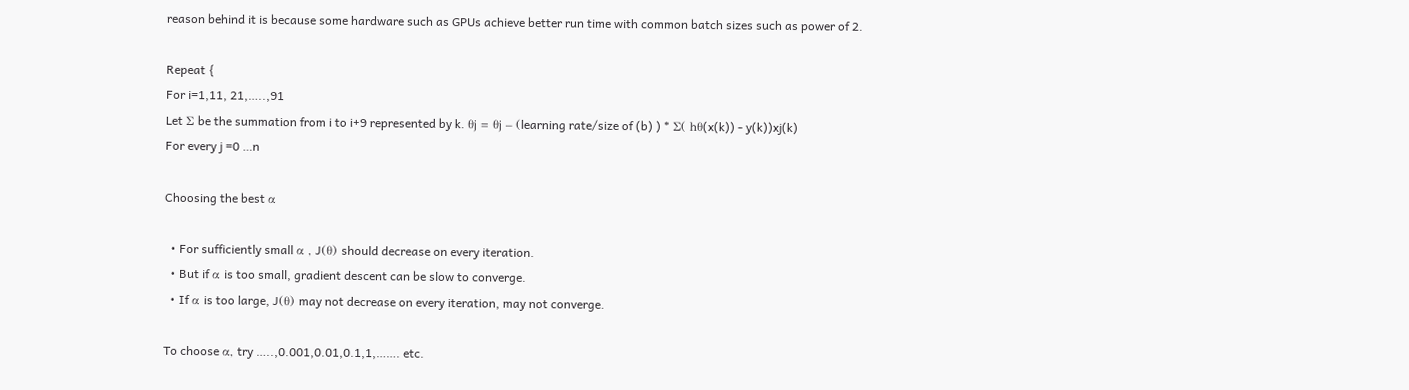reason behind it is because some hardware such as GPUs achieve better run time with common batch sizes such as power of 2.

Repeat {
For i=1,11, 21,…..,91
Let Σ be the summation from i to i+9 represented by k. θj = θj – (learning rate/size of (b) ) * Σ( hθ(x(k)) - y(k))xj(k)
For every j =0 …n

Choosing the best α

  • For sufficiently small α , J(θ) should decrease on every iteration.
  • But if α is too small, gradient descent can be slow to converge.
  • If α is too large, J(θ) may not decrease on every iteration, may not converge.

To choose α, try …..,0.001,0.01,0.1,1,……. etc.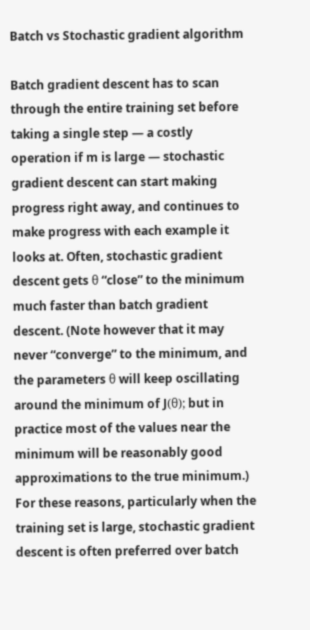Batch vs Stochastic gradient algorithm

Batch gradient descent has to scan through the entire training set before taking a single step — a costly operation if m is large — stochastic gradient descent can start making progress right away, and continues to make progress with each example it looks at. Often, stochastic gradient descent gets θ “close” to the minimum much faster than batch gradient descent. (Note however that it may never “converge” to the minimum, and the parameters θ will keep oscillating around the minimum of J(θ); but in practice most of the values near the minimum will be reasonably good approximations to the true minimum.) For these reasons, particularly when the training set is large, stochastic gradient descent is often preferred over batch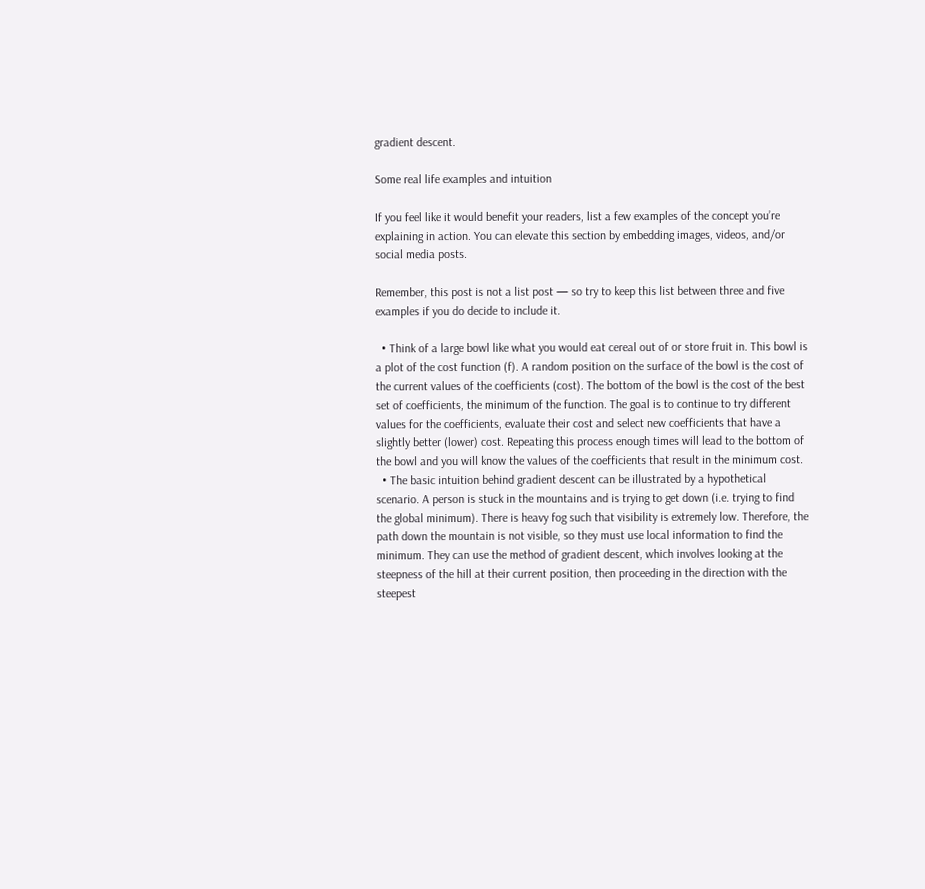gradient descent.

Some real life examples and intuition

If you feel like it would benefit your readers, list a few examples of the concept you’re explaining in action. You can elevate this section by embedding images, videos, and/or social media posts.

Remember, this post is not a list post — so try to keep this list between three and five examples if you do decide to include it.

  • Think of a large bowl like what you would eat cereal out of or store fruit in. This bowl is a plot of the cost function (f). A random position on the surface of the bowl is the cost of the current values of the coefficients (cost). The bottom of the bowl is the cost of the best set of coefficients, the minimum of the function. The goal is to continue to try different values for the coefficients, evaluate their cost and select new coefficients that have a slightly better (lower) cost. Repeating this process enough times will lead to the bottom of the bowl and you will know the values of the coefficients that result in the minimum cost.
  • The basic intuition behind gradient descent can be illustrated by a hypothetical scenario. A person is stuck in the mountains and is trying to get down (i.e. trying to find the global minimum). There is heavy fog such that visibility is extremely low. Therefore, the path down the mountain is not visible, so they must use local information to find the minimum. They can use the method of gradient descent, which involves looking at the steepness of the hill at their current position, then proceeding in the direction with the steepest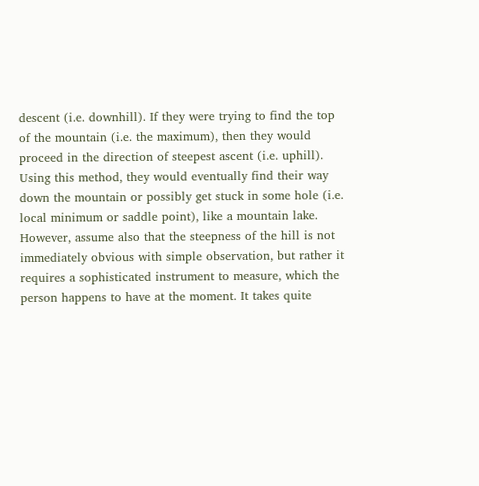descent (i.e. downhill). If they were trying to find the top of the mountain (i.e. the maximum), then they would proceed in the direction of steepest ascent (i.e. uphill). Using this method, they would eventually find their way down the mountain or possibly get stuck in some hole (i.e. local minimum or saddle point), like a mountain lake. However, assume also that the steepness of the hill is not immediately obvious with simple observation, but rather it requires a sophisticated instrument to measure, which the person happens to have at the moment. It takes quite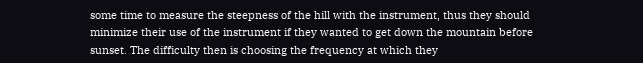some time to measure the steepness of the hill with the instrument, thus they should minimize their use of the instrument if they wanted to get down the mountain before sunset. The difficulty then is choosing the frequency at which they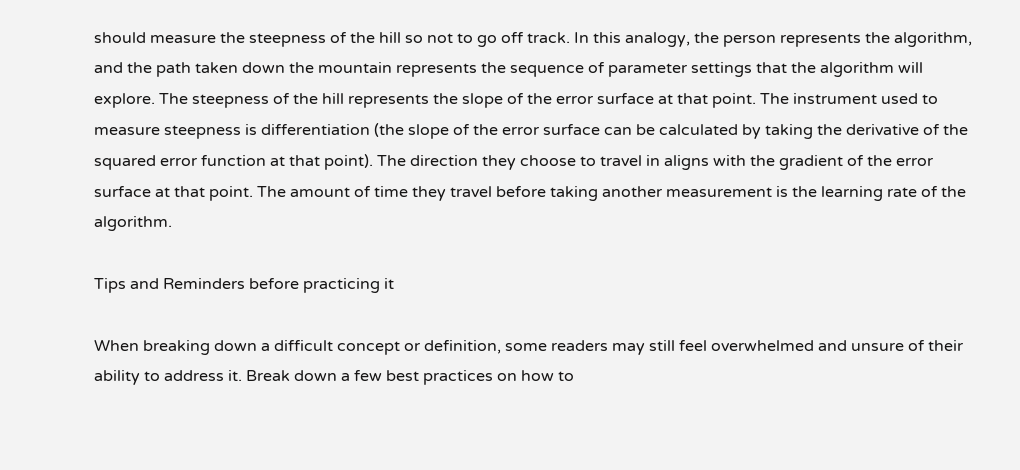should measure the steepness of the hill so not to go off track. In this analogy, the person represents the algorithm, and the path taken down the mountain represents the sequence of parameter settings that the algorithm will explore. The steepness of the hill represents the slope of the error surface at that point. The instrument used to measure steepness is differentiation (the slope of the error surface can be calculated by taking the derivative of the squared error function at that point). The direction they choose to travel in aligns with the gradient of the error surface at that point. The amount of time they travel before taking another measurement is the learning rate of the algorithm.

Tips and Reminders before practicing it

When breaking down a difficult concept or definition, some readers may still feel overwhelmed and unsure of their ability to address it. Break down a few best practices on how to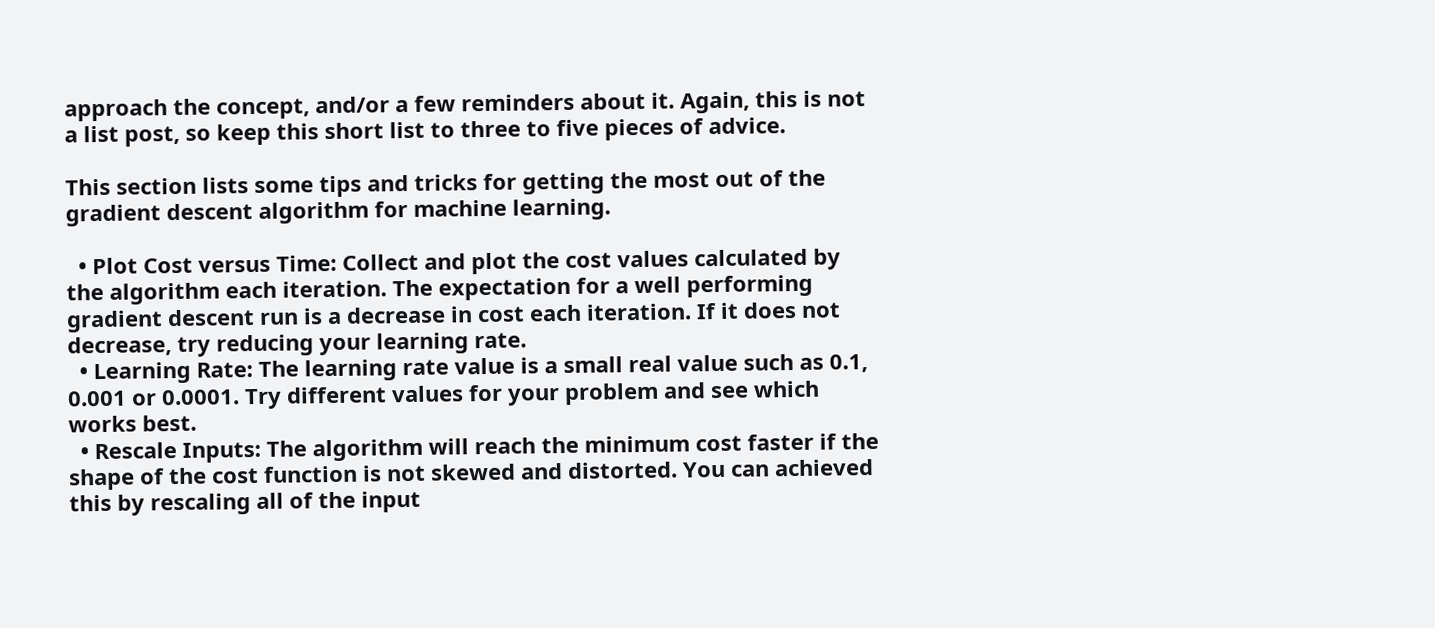approach the concept, and/or a few reminders about it. Again, this is not a list post, so keep this short list to three to five pieces of advice.

This section lists some tips and tricks for getting the most out of the gradient descent algorithm for machine learning.

  • Plot Cost versus Time: Collect and plot the cost values calculated by the algorithm each iteration. The expectation for a well performing gradient descent run is a decrease in cost each iteration. If it does not decrease, try reducing your learning rate.
  • Learning Rate: The learning rate value is a small real value such as 0.1, 0.001 or 0.0001. Try different values for your problem and see which works best.
  • Rescale Inputs: The algorithm will reach the minimum cost faster if the shape of the cost function is not skewed and distorted. You can achieved this by rescaling all of the input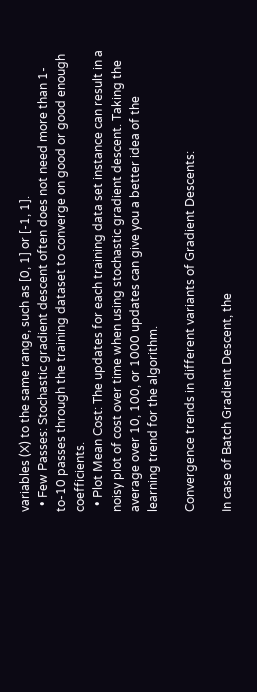variables (X) to the same range, such as [0, 1] or [-1, 1].
  • Few Passes: Stochastic gradient descent often does not need more than 1-to-10 passes through the training dataset to converge on good or good enough coefficients.
  • Plot Mean Cost: The updates for each training data set instance can result in a noisy plot of cost over time when using stochastic gradient descent. Taking the average over 10, 100, or 1000 updates can give you a better idea of the learning trend for the algorithm.

Convergence trends in different variants of Gradient Descents:

In case of Batch Gradient Descent, the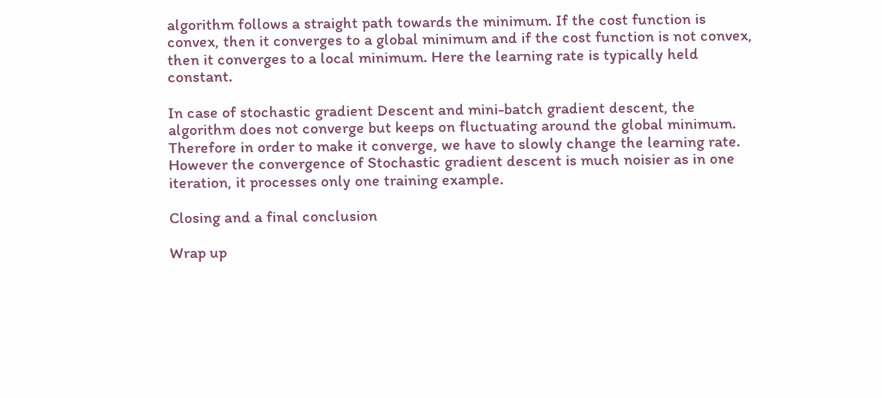algorithm follows a straight path towards the minimum. If the cost function is convex, then it converges to a global minimum and if the cost function is not convex, then it converges to a local minimum. Here the learning rate is typically held constant.

In case of stochastic gradient Descent and mini-batch gradient descent, the algorithm does not converge but keeps on fluctuating around the global minimum. Therefore in order to make it converge, we have to slowly change the learning rate. However the convergence of Stochastic gradient descent is much noisier as in one iteration, it processes only one training example.

Closing and a final conclusion

Wrap up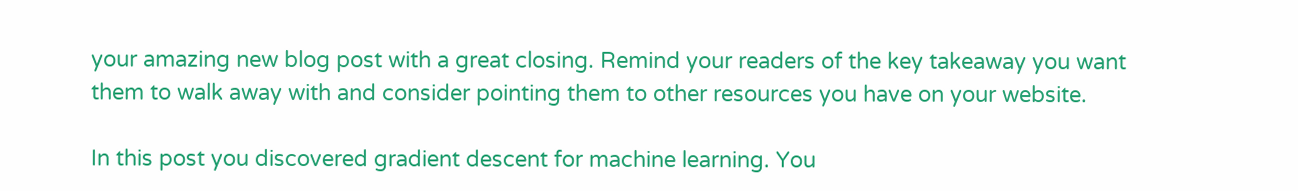your amazing new blog post with a great closing. Remind your readers of the key takeaway you want them to walk away with and consider pointing them to other resources you have on your website.

In this post you discovered gradient descent for machine learning. You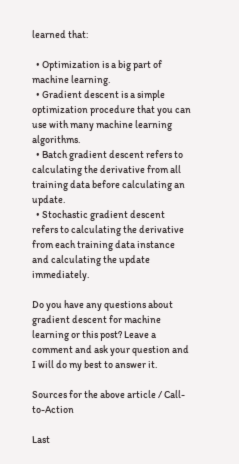learned that:

  • Optimization is a big part of machine learning.
  • Gradient descent is a simple optimization procedure that you can use with many machine learning algorithms.
  • Batch gradient descent refers to calculating the derivative from all training data before calculating an update.
  • Stochastic gradient descent refers to calculating the derivative from each training data instance and calculating the update immediately.

Do you have any questions about gradient descent for machine learning or this post? Leave a comment and ask your question and I will do my best to answer it.

Sources for the above article / Call-to-Action

Last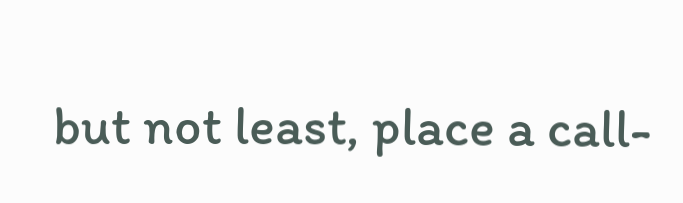but not least, place a call-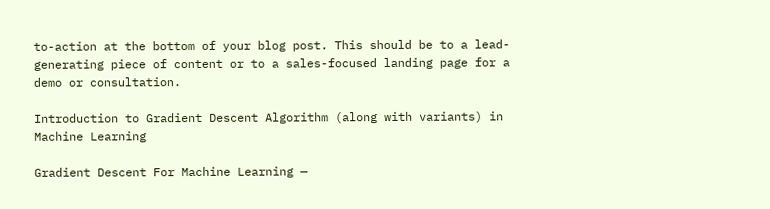to-action at the bottom of your blog post. This should be to a lead-generating piece of content or to a sales-focused landing page for a demo or consultation.

Introduction to Gradient Descent Algorithm (along with variants) in Machine Learning

Gradient Descent For Machine Learning —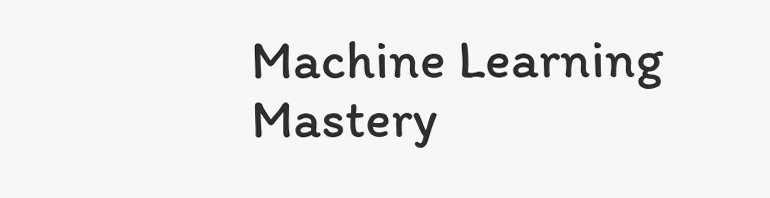Machine Learning Mastery